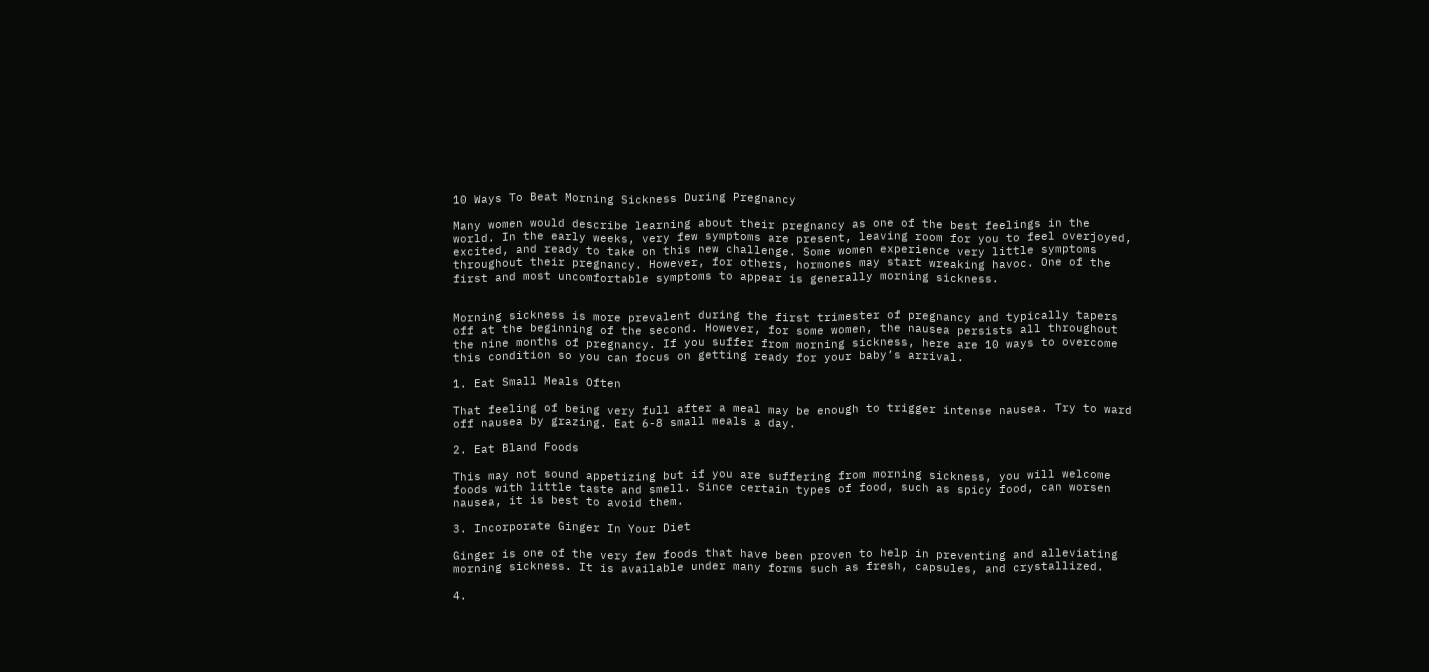10 Ways To Beat Morning Sickness During Pregnancy

Many women would describe learning about their pregnancy as one of the best feelings in the world. In the early weeks, very few symptoms are present, leaving room for you to feel overjoyed, excited, and ready to take on this new challenge. Some women experience very little symptoms throughout their pregnancy. However, for others, hormones may start wreaking havoc. One of the first and most uncomfortable symptoms to appear is generally morning sickness.


Morning sickness is more prevalent during the first trimester of pregnancy and typically tapers off at the beginning of the second. However, for some women, the nausea persists all throughout the nine months of pregnancy. If you suffer from morning sickness, here are 10 ways to overcome this condition so you can focus on getting ready for your baby’s arrival.

1. Eat Small Meals Often

That feeling of being very full after a meal may be enough to trigger intense nausea. Try to ward off nausea by grazing. Eat 6-8 small meals a day.

2. Eat Bland Foods

This may not sound appetizing but if you are suffering from morning sickness, you will welcome foods with little taste and smell. Since certain types of food, such as spicy food, can worsen nausea, it is best to avoid them.

3. Incorporate Ginger In Your Diet

Ginger is one of the very few foods that have been proven to help in preventing and alleviating morning sickness. It is available under many forms such as fresh, capsules, and crystallized.

4.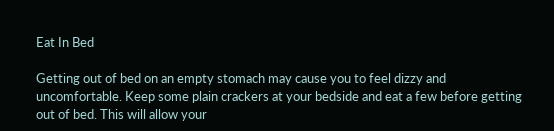Eat In Bed

Getting out of bed on an empty stomach may cause you to feel dizzy and uncomfortable. Keep some plain crackers at your bedside and eat a few before getting out of bed. This will allow your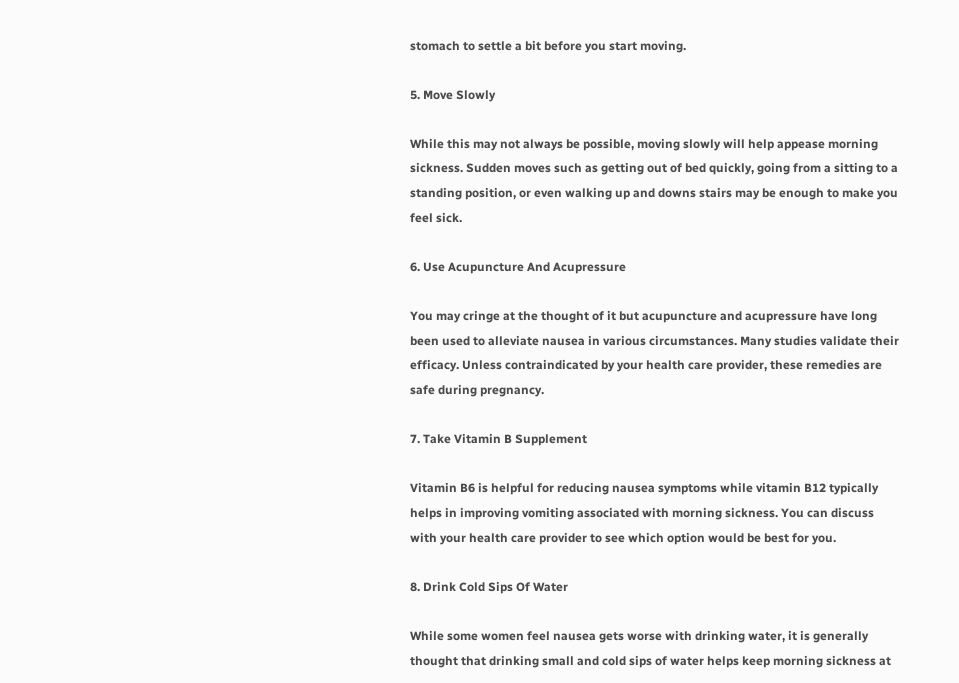stomach to settle a bit before you start moving.

5. Move Slowly

While this may not always be possible, moving slowly will help appease morning sickness. Sudden moves such as getting out of bed quickly, going from a sitting to a standing position, or even walking up and downs stairs may be enough to make you feel sick.

6. Use Acupuncture And Acupressure

You may cringe at the thought of it but acupuncture and acupressure have long been used to alleviate nausea in various circumstances. Many studies validate their efficacy. Unless contraindicated by your health care provider, these remedies are safe during pregnancy.

7. Take Vitamin B Supplement

Vitamin B6 is helpful for reducing nausea symptoms while vitamin B12 typically helps in improving vomiting associated with morning sickness. You can discuss with your health care provider to see which option would be best for you.

8. Drink Cold Sips Of Water

While some women feel nausea gets worse with drinking water, it is generally thought that drinking small and cold sips of water helps keep morning sickness at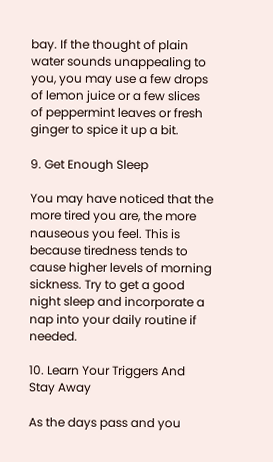bay. If the thought of plain water sounds unappealing to you, you may use a few drops of lemon juice or a few slices of peppermint leaves or fresh ginger to spice it up a bit.

9. Get Enough Sleep

You may have noticed that the more tired you are, the more nauseous you feel. This is because tiredness tends to cause higher levels of morning sickness. Try to get a good night sleep and incorporate a nap into your daily routine if needed.

10. Learn Your Triggers And Stay Away

As the days pass and you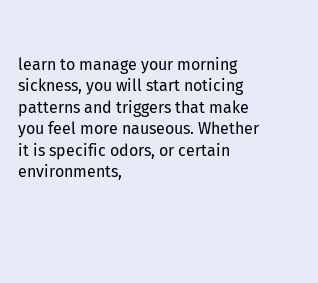learn to manage your morning sickness, you will start noticing patterns and triggers that make you feel more nauseous. Whether it is specific odors, or certain environments,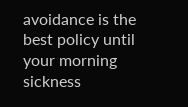avoidance is the best policy until your morning sickness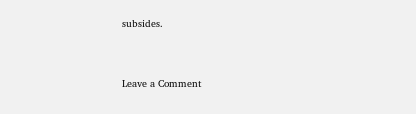subsides.


Leave a Comment